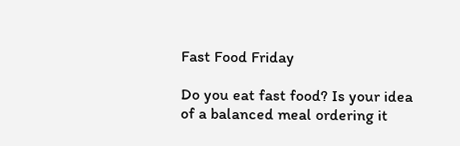Fast Food Friday

Do you eat fast food? Is your idea of a balanced meal ordering it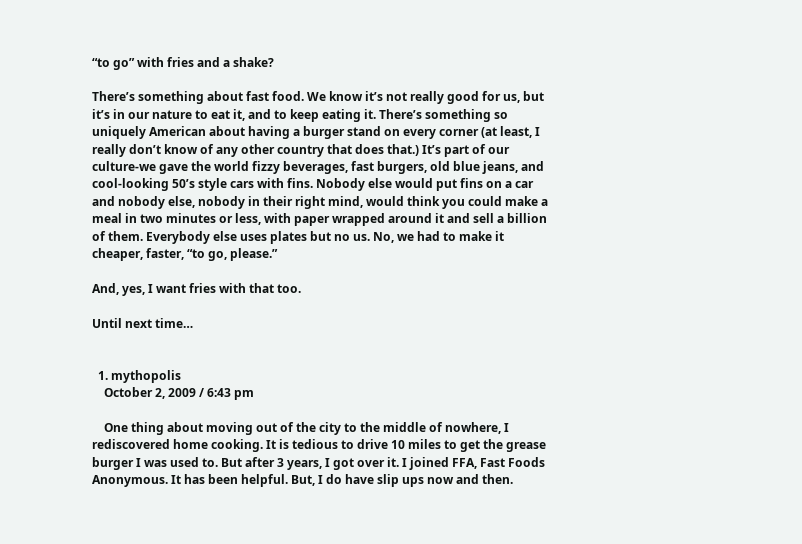“to go” with fries and a shake?

There’s something about fast food. We know it’s not really good for us, but it’s in our nature to eat it, and to keep eating it. There’s something so uniquely American about having a burger stand on every corner (at least, I really don’t know of any other country that does that.) It’s part of our culture-we gave the world fizzy beverages, fast burgers, old blue jeans, and cool-looking 50’s style cars with fins. Nobody else would put fins on a car and nobody else, nobody in their right mind, would think you could make a meal in two minutes or less, with paper wrapped around it and sell a billion of them. Everybody else uses plates but no us. No, we had to make it cheaper, faster, “to go, please.”

And, yes, I want fries with that too.

Until next time…


  1. mythopolis
    October 2, 2009 / 6:43 pm

    One thing about moving out of the city to the middle of nowhere, I rediscovered home cooking. It is tedious to drive 10 miles to get the grease burger I was used to. But after 3 years, I got over it. I joined FFA, Fast Foods Anonymous. It has been helpful. But, I do have slip ups now and then.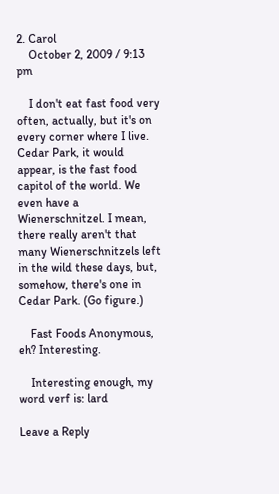2. Carol
    October 2, 2009 / 9:13 pm

    I don't eat fast food very often, actually, but it's on every corner where I live. Cedar Park, it would appear, is the fast food capitol of the world. We even have a Wienerschnitzel. I mean, there really aren't that many Wienerschnitzels left in the wild these days, but, somehow, there's one in Cedar Park. (Go figure.)

    Fast Foods Anonymous, eh? Interesting.

    Interesting enough, my word verf is: lard

Leave a Reply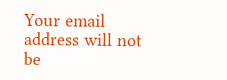Your email address will not be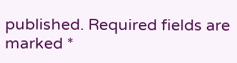published. Required fields are marked *